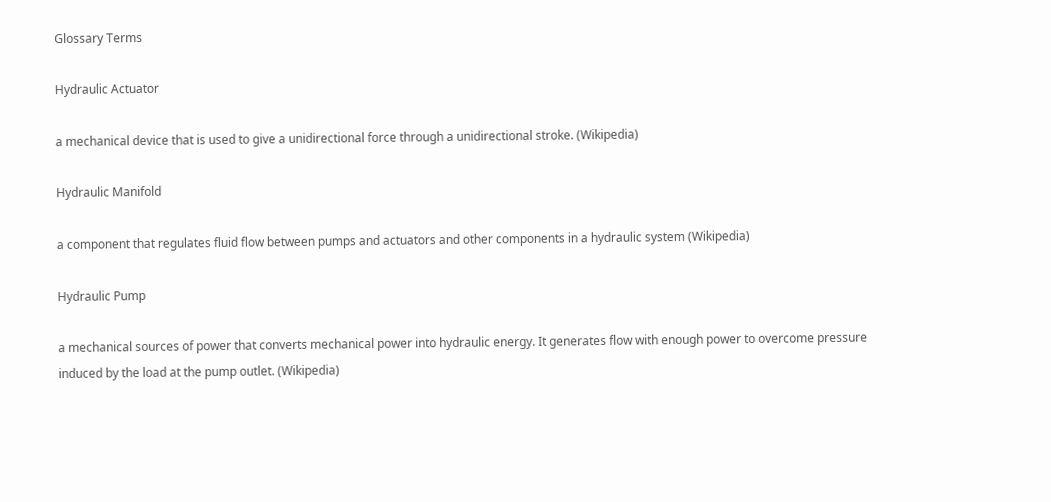Glossary Terms

Hydraulic Actuator

a mechanical device that is used to give a unidirectional force through a unidirectional stroke. (Wikipedia)

Hydraulic Manifold

a component that regulates fluid flow between pumps and actuators and other components in a hydraulic system (Wikipedia)

Hydraulic Pump

a mechanical sources of power that converts mechanical power into hydraulic energy. It generates flow with enough power to overcome pressure induced by the load at the pump outlet. (Wikipedia)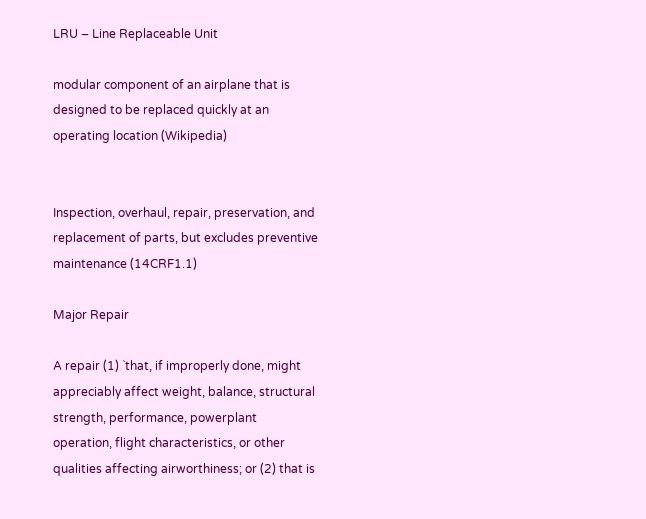LRU – Line Replaceable Unit

modular component of an airplane that is designed to be replaced quickly at an operating location (Wikipedia)


Inspection, overhaul, repair, preservation, and replacement of parts, but excludes preventive maintenance (14CRF1.1)

Major Repair

A repair (1) `that, if improperly done, might appreciably affect weight, balance, structural strength, performance, powerplant operation, flight characteristics, or other qualities affecting airworthiness; or (2) that is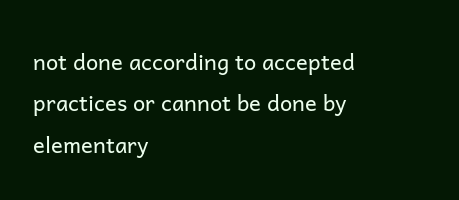not done according to accepted practices or cannot be done by elementary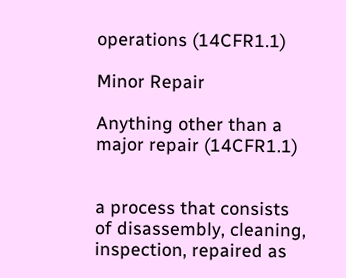operations (14CFR1.1)

Minor Repair

Anything other than a major repair (14CFR1.1)


a process that consists of disassembly, cleaning, inspection, repaired as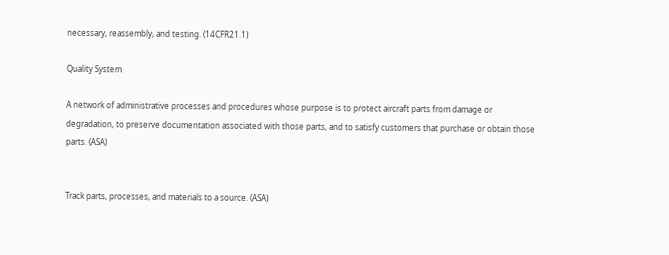necessary, reassembly, and testing. (14CFR21.1)

Quality System

A network of administrative processes and procedures whose purpose is to protect aircraft parts from damage or degradation, to preserve documentation associated with those parts, and to satisfy customers that purchase or obtain those parts. (ASA)


Track parts, processes, and materials to a source. (ASA)